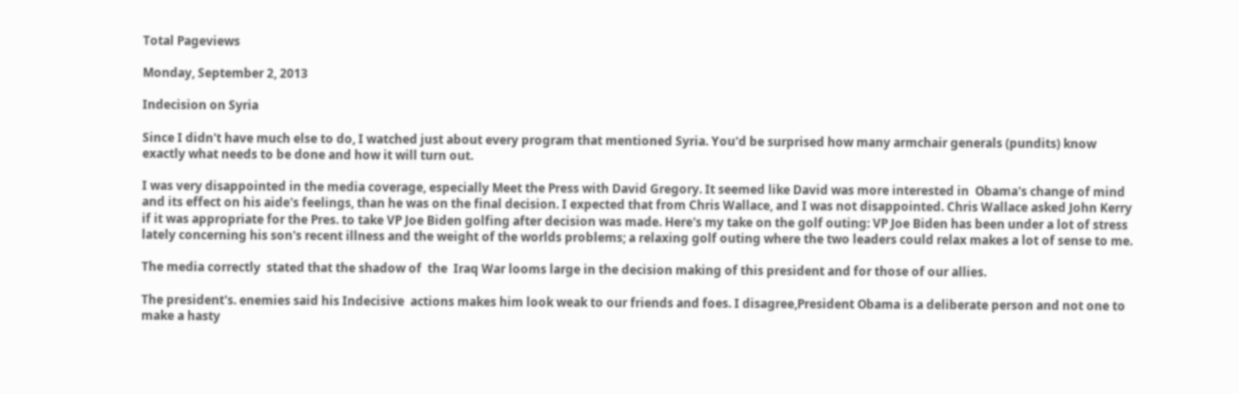Total Pageviews

Monday, September 2, 2013

Indecision on Syria

Since I didn't have much else to do, I watched just about every program that mentioned Syria. You'd be surprised how many armchair generals (pundits) know exactly what needs to be done and how it will turn out.

I was very disappointed in the media coverage, especially Meet the Press with David Gregory. It seemed like David was more interested in  Obama's change of mind and its effect on his aide's feelings, than he was on the final decision. I expected that from Chris Wallace, and I was not disappointed. Chris Wallace asked John Kerry if it was appropriate for the Pres. to take VP Joe Biden golfing after decision was made. Here's my take on the golf outing: VP Joe Biden has been under a lot of stress lately concerning his son's recent illness and the weight of the worlds problems; a relaxing golf outing where the two leaders could relax makes a lot of sense to me.

The media correctly  stated that the shadow of  the  Iraq War looms large in the decision making of this president and for those of our allies.

The president's. enemies said his Indecisive  actions makes him look weak to our friends and foes. I disagree,President Obama is a deliberate person and not one to make a hasty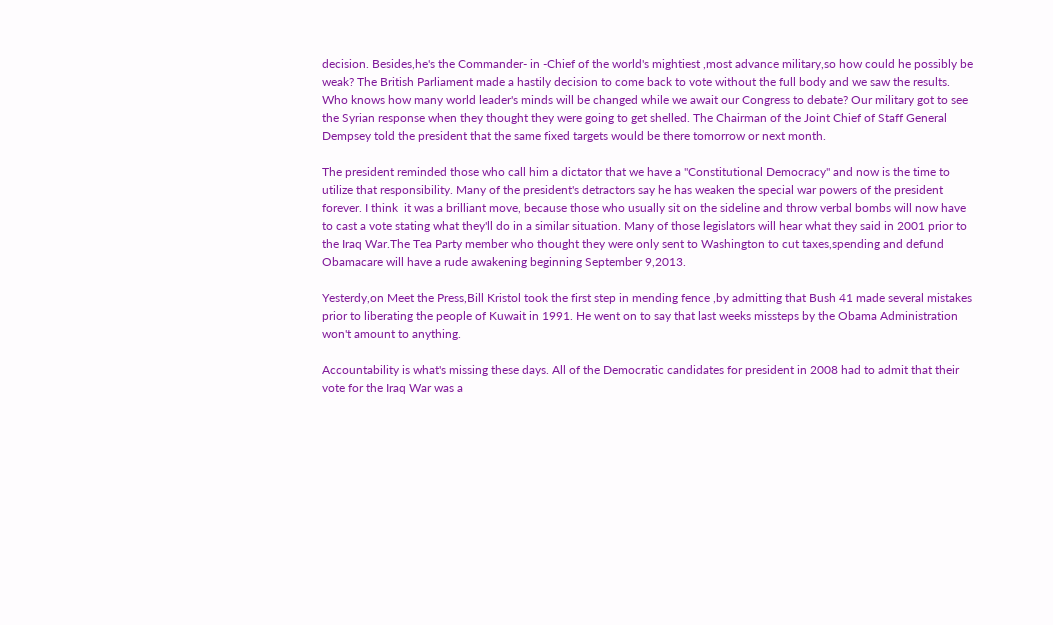decision. Besides,he's the Commander- in -Chief of the world's mightiest ,most advance military,so how could he possibly be weak? The British Parliament made a hastily decision to come back to vote without the full body and we saw the results. Who knows how many world leader's minds will be changed while we await our Congress to debate? Our military got to see the Syrian response when they thought they were going to get shelled. The Chairman of the Joint Chief of Staff General Dempsey told the president that the same fixed targets would be there tomorrow or next month.

The president reminded those who call him a dictator that we have a "Constitutional Democracy" and now is the time to utilize that responsibility. Many of the president's detractors say he has weaken the special war powers of the president  forever. I think  it was a brilliant move, because those who usually sit on the sideline and throw verbal bombs will now have to cast a vote stating what they'll do in a similar situation. Many of those legislators will hear what they said in 2001 prior to the Iraq War.The Tea Party member who thought they were only sent to Washington to cut taxes,spending and defund Obamacare will have a rude awakening beginning September 9,2013.

Yesterdy,on Meet the Press,Bill Kristol took the first step in mending fence ,by admitting that Bush 41 made several mistakes prior to liberating the people of Kuwait in 1991. He went on to say that last weeks missteps by the Obama Administration won't amount to anything.

Accountability is what's missing these days. All of the Democratic candidates for president in 2008 had to admit that their vote for the Iraq War was a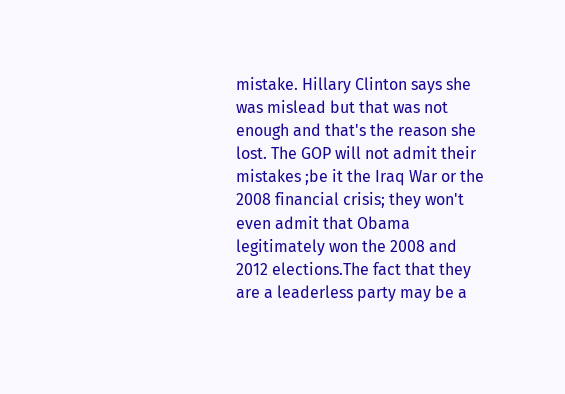mistake. Hillary Clinton says she was mislead but that was not enough and that's the reason she lost. The GOP will not admit their mistakes ;be it the Iraq War or the 2008 financial crisis; they won't even admit that Obama legitimately won the 2008 and 2012 elections.The fact that they are a leaderless party may be a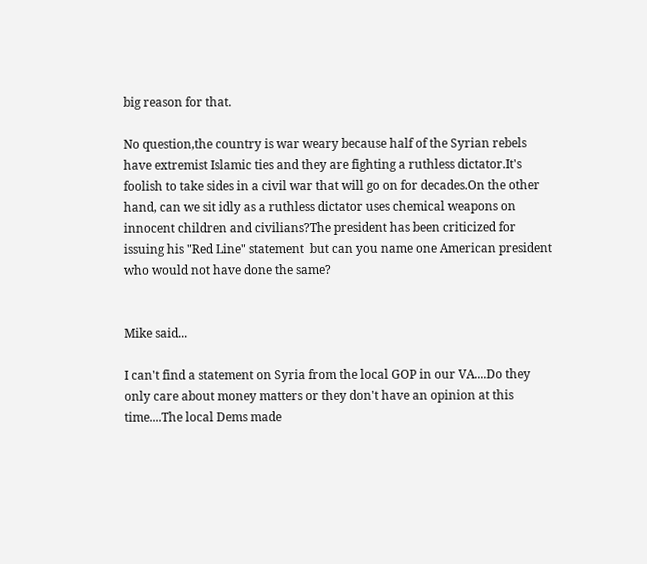big reason for that.

No question,the country is war weary because half of the Syrian rebels have extremist Islamic ties and they are fighting a ruthless dictator.It's foolish to take sides in a civil war that will go on for decades.On the other hand, can we sit idly as a ruthless dictator uses chemical weapons on innocent children and civilians?The president has been criticized for issuing his "Red Line" statement  but can you name one American president who would not have done the same?


Mike said...

I can't find a statement on Syria from the local GOP in our VA....Do they only care about money matters or they don't have an opinion at this time....The local Dems made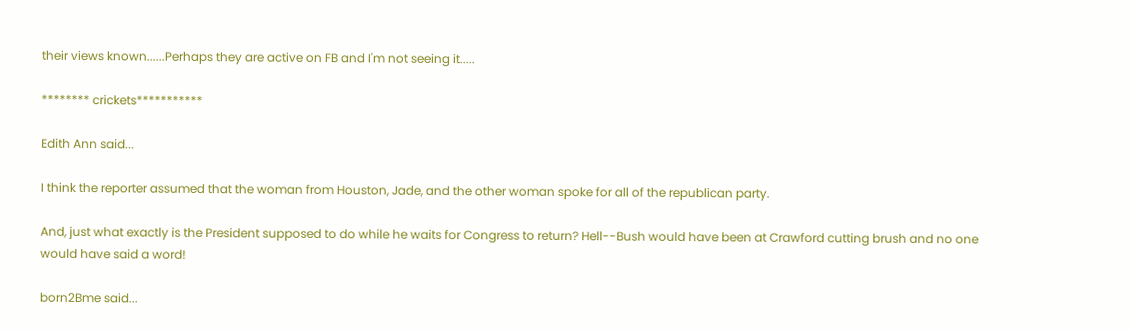their views known......Perhaps they are active on FB and I'm not seeing it.....

******** crickets***********

Edith Ann said...

I think the reporter assumed that the woman from Houston, Jade, and the other woman spoke for all of the republican party.

And, just what exactly is the President supposed to do while he waits for Congress to return? Hell--Bush would have been at Crawford cutting brush and no one would have said a word!

born2Bme said...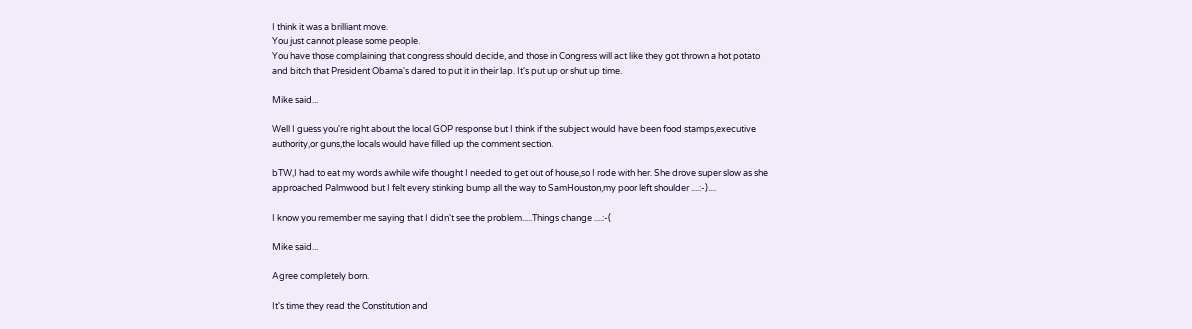I think it was a brilliant move.
You just cannot please some people.
You have those complaining that congress should decide, and those in Congress will act like they got thrown a hot potato and bitch that President Obama's dared to put it in their lap. It's put up or shut up time.

Mike said...

Well I guess you're right about the local GOP response but I think if the subject would have been food stamps,executive authority,or guns,the locals would have filled up the comment section.

bTW,I had to eat my words awhile wife thought I needed to get out of house,so I rode with her. She drove super slow as she approached Palmwood but I felt every stinking bump all the way to SamHouston,my poor left shoulder ....:-)....

I know you remember me saying that I didn't see the problem.....Things change ....:-(

Mike said...

Agree completely born.

It's time they read the Constitution and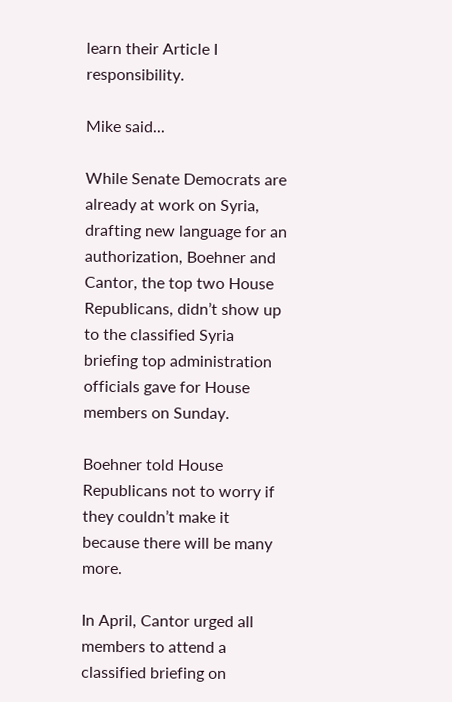learn their Article I responsibility.

Mike said...

While Senate Democrats are already at work on Syria, drafting new language for an authorization, Boehner and Cantor, the top two House Republicans, didn’t show up to the classified Syria briefing top administration officials gave for House members on Sunday.

Boehner told House Republicans not to worry if they couldn’t make it because there will be many more.

In April, Cantor urged all members to attend a classified briefing on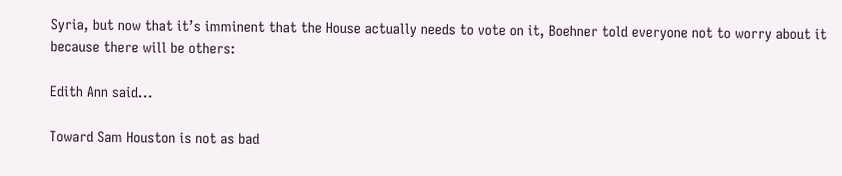Syria, but now that it’s imminent that the House actually needs to vote on it, Boehner told everyone not to worry about it because there will be others:

Edith Ann said...

Toward Sam Houston is not as bad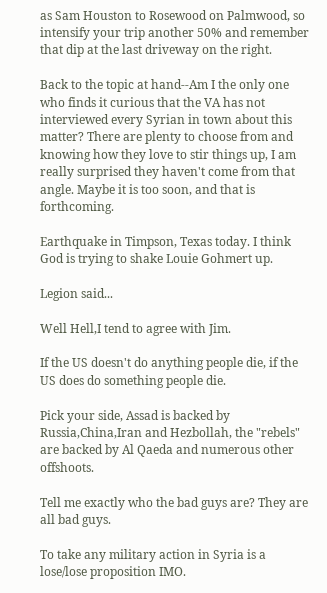as Sam Houston to Rosewood on Palmwood, so intensify your trip another 50% and remember that dip at the last driveway on the right.

Back to the topic at hand--Am I the only one who finds it curious that the VA has not interviewed every Syrian in town about this matter? There are plenty to choose from and knowing how they love to stir things up, I am really surprised they haven't come from that angle. Maybe it is too soon, and that is forthcoming.

Earthquake in Timpson, Texas today. I think God is trying to shake Louie Gohmert up.

Legion said...

Well Hell,I tend to agree with Jim.

If the US doesn't do anything people die, if the US does do something people die.

Pick your side, Assad is backed by Russia,China,Iran and Hezbollah, the "rebels" are backed by Al Qaeda and numerous other offshoots.

Tell me exactly who the bad guys are? They are all bad guys.

To take any military action in Syria is a lose/lose proposition IMO.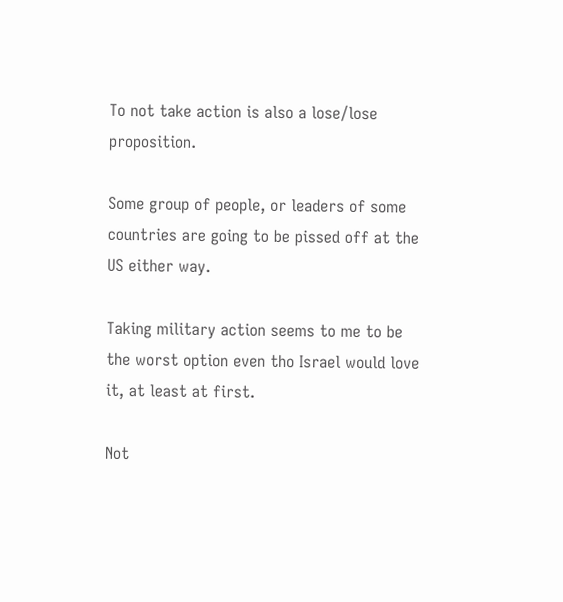To not take action is also a lose/lose proposition.

Some group of people, or leaders of some countries are going to be pissed off at the US either way.

Taking military action seems to me to be the worst option even tho Israel would love it, at least at first.

Not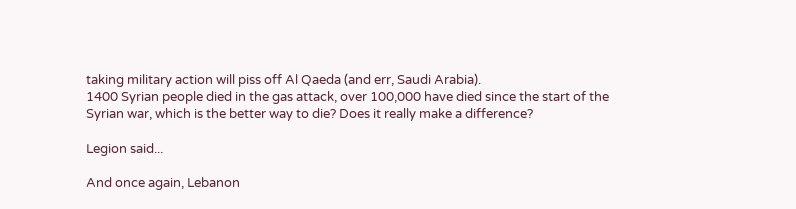taking military action will piss off Al Qaeda (and err, Saudi Arabia).
1400 Syrian people died in the gas attack, over 100,000 have died since the start of the Syrian war, which is the better way to die? Does it really make a difference?

Legion said...

And once again, Lebanon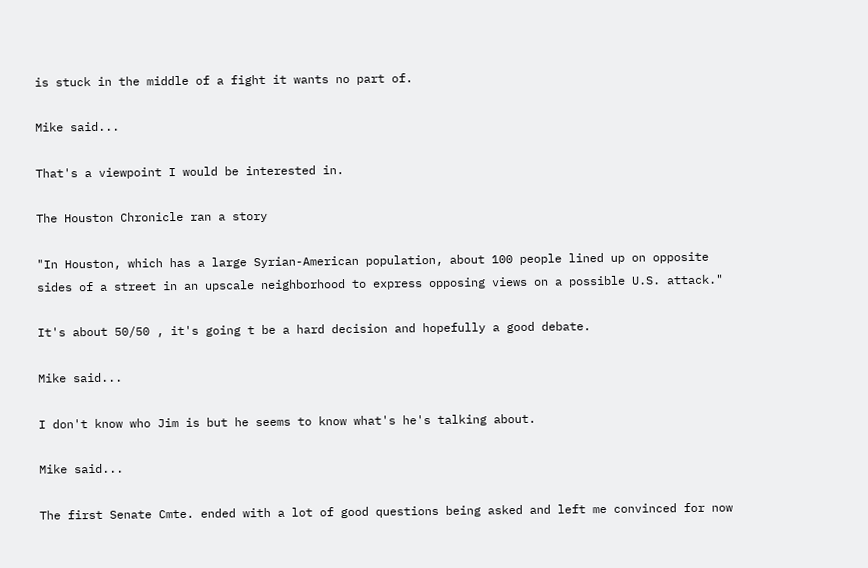is stuck in the middle of a fight it wants no part of.

Mike said...

That's a viewpoint I would be interested in.

The Houston Chronicle ran a story

"In Houston, which has a large Syrian-American population, about 100 people lined up on opposite sides of a street in an upscale neighborhood to express opposing views on a possible U.S. attack."

It's about 50/50 , it's going t be a hard decision and hopefully a good debate.

Mike said...

I don't know who Jim is but he seems to know what's he's talking about.

Mike said...

The first Senate Cmte. ended with a lot of good questions being asked and left me convinced for now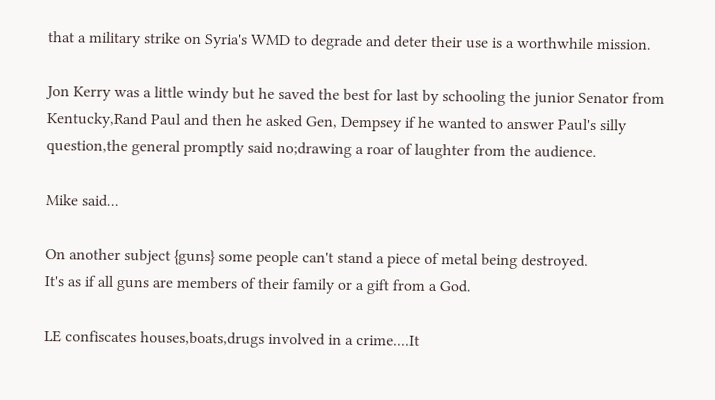that a military strike on Syria's WMD to degrade and deter their use is a worthwhile mission.

Jon Kerry was a little windy but he saved the best for last by schooling the junior Senator from Kentucky,Rand Paul and then he asked Gen, Dempsey if he wanted to answer Paul's silly question,the general promptly said no;drawing a roar of laughter from the audience.

Mike said...

On another subject {guns} some people can't stand a piece of metal being destroyed.
It's as if all guns are members of their family or a gift from a God.

LE confiscates houses,boats,drugs involved in a crime....It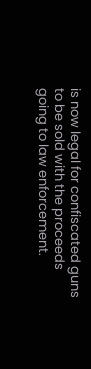is now legal for confiscated guns to be sold with the proceeds going to law enforcement.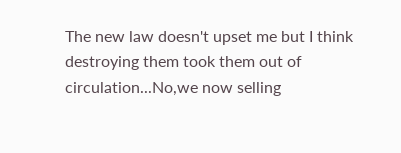The new law doesn't upset me but I think destroying them took them out of circulation...No,we now selling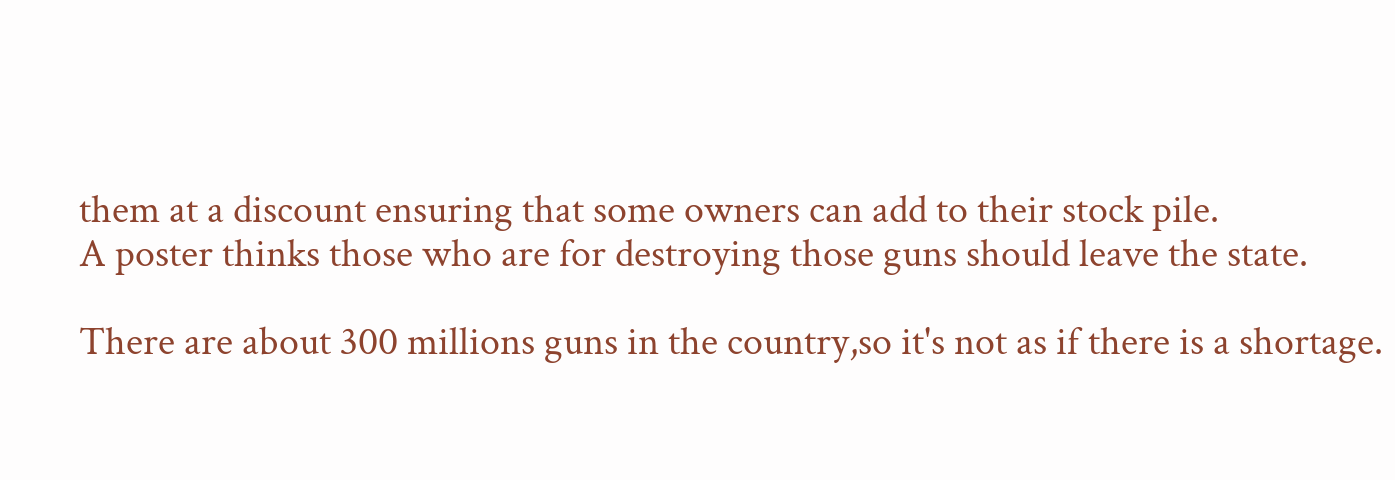them at a discount ensuring that some owners can add to their stock pile.
A poster thinks those who are for destroying those guns should leave the state.

There are about 300 millions guns in the country,so it's not as if there is a shortage.